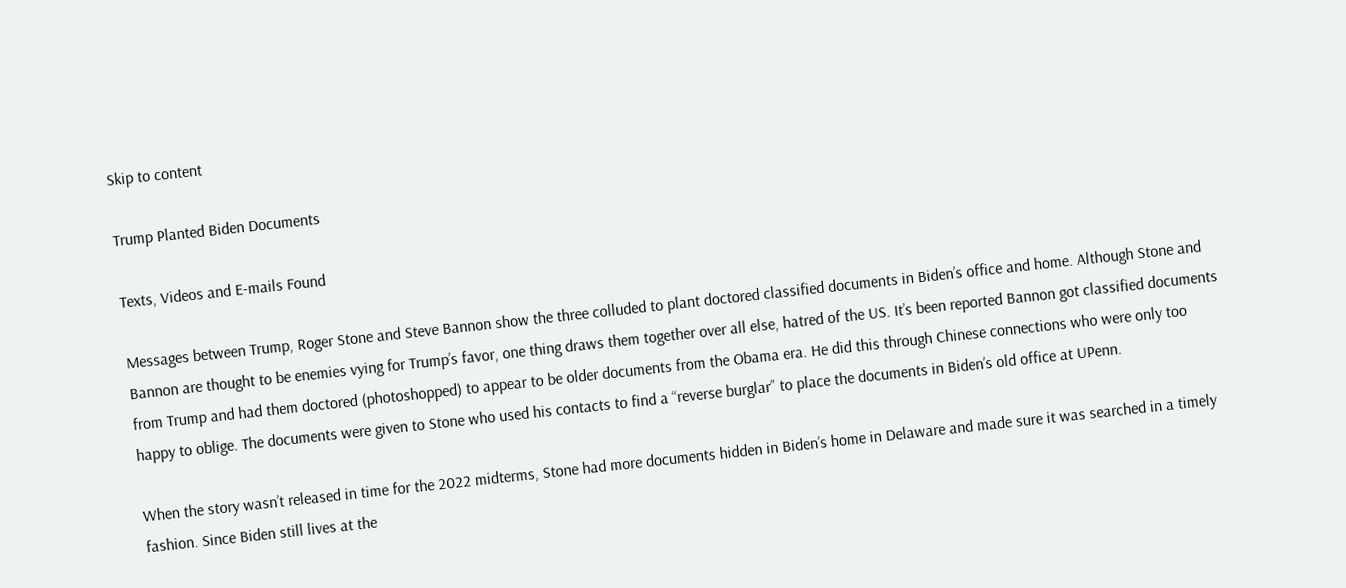Skip to content

Trump Planted Biden Documents

Texts, Videos and E-mails Found

Messages between Trump, Roger Stone and Steve Bannon show the three colluded to plant doctored classified documents in Biden’s office and home. Although Stone and Bannon are thought to be enemies vying for Trump’s favor, one thing draws them together over all else, hatred of the US. It’s been reported Bannon got classified documents from Trump and had them doctored (photoshopped) to appear to be older documents from the Obama era. He did this through Chinese connections who were only too happy to oblige. The documents were given to Stone who used his contacts to find a “reverse burglar” to place the documents in Biden’s old office at UPenn.

When the story wasn’t released in time for the 2022 midterms, Stone had more documents hidden in Biden’s home in Delaware and made sure it was searched in a timely fashion. Since Biden still lives at the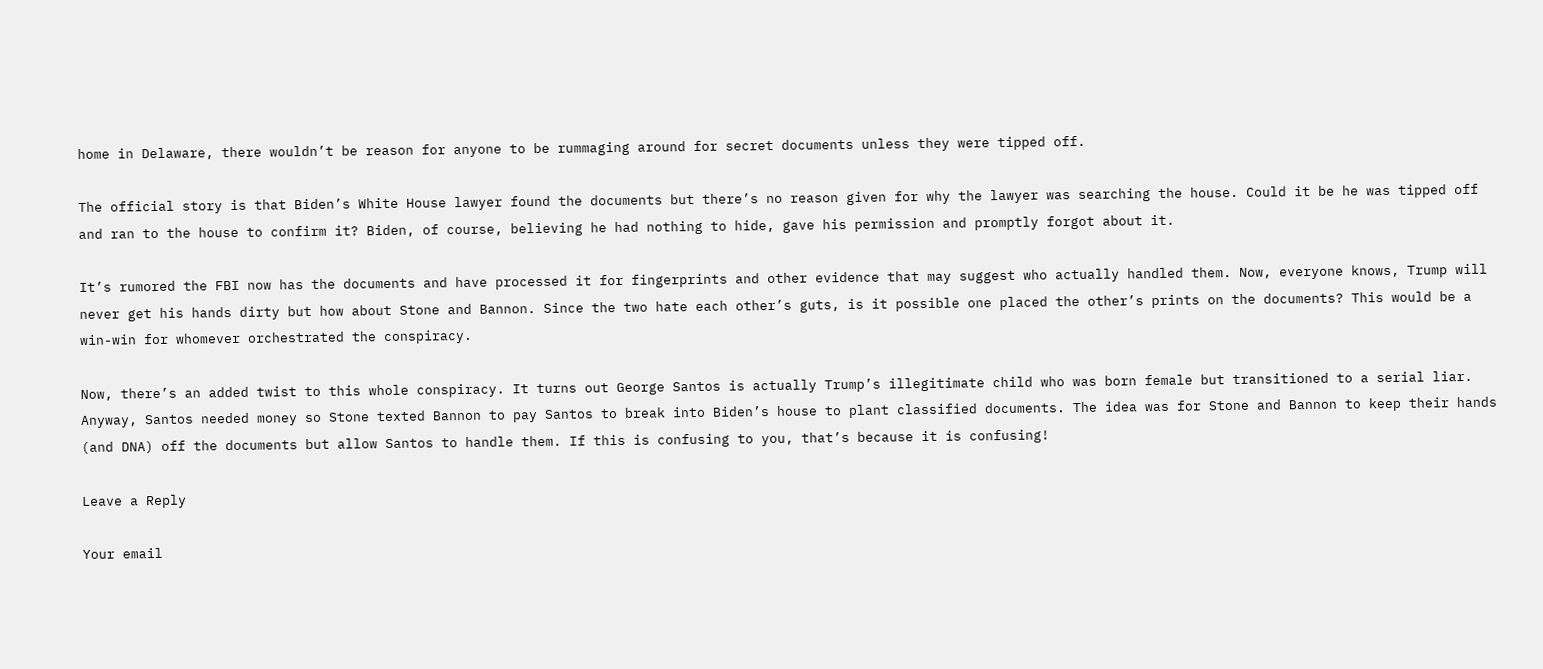home in Delaware, there wouldn’t be reason for anyone to be rummaging around for secret documents unless they were tipped off.

The official story is that Biden’s White House lawyer found the documents but there’s no reason given for why the lawyer was searching the house. Could it be he was tipped off and ran to the house to confirm it? Biden, of course, believing he had nothing to hide, gave his permission and promptly forgot about it.

It’s rumored the FBI now has the documents and have processed it for fingerprints and other evidence that may suggest who actually handled them. Now, everyone knows, Trump will never get his hands dirty but how about Stone and Bannon. Since the two hate each other’s guts, is it possible one placed the other’s prints on the documents? This would be a win-win for whomever orchestrated the conspiracy.

Now, there’s an added twist to this whole conspiracy. It turns out George Santos is actually Trump’s illegitimate child who was born female but transitioned to a serial liar. Anyway, Santos needed money so Stone texted Bannon to pay Santos to break into Biden’s house to plant classified documents. The idea was for Stone and Bannon to keep their hands (and DNA) off the documents but allow Santos to handle them. If this is confusing to you, that’s because it is confusing!

Leave a Reply

Your email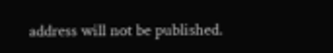address will not be published.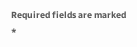Required fields are marked *